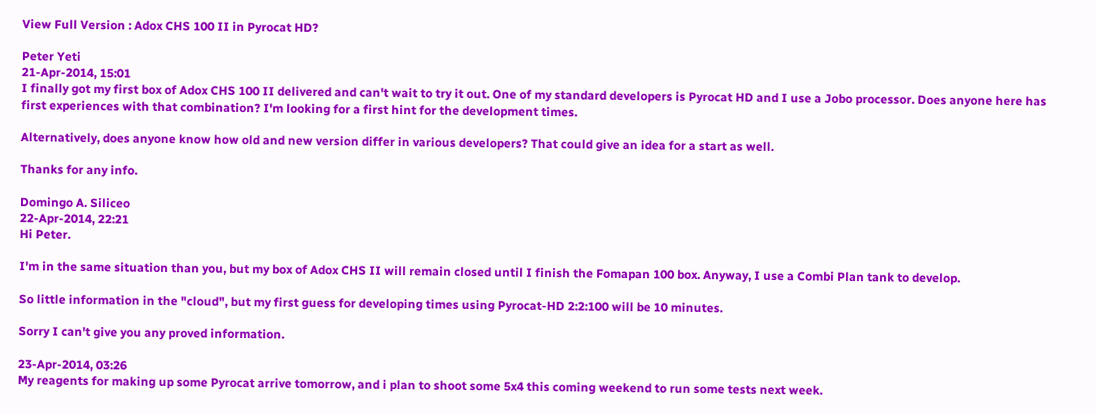View Full Version : Adox CHS 100 II in Pyrocat HD?

Peter Yeti
21-Apr-2014, 15:01
I finally got my first box of Adox CHS 100 II delivered and can't wait to try it out. One of my standard developers is Pyrocat HD and I use a Jobo processor. Does anyone here has first experiences with that combination? I'm looking for a first hint for the development times.

Alternatively, does anyone know how old and new version differ in various developers? That could give an idea for a start as well.

Thanks for any info.

Domingo A. Siliceo
22-Apr-2014, 22:21
Hi Peter.

I'm in the same situation than you, but my box of Adox CHS II will remain closed until I finish the Fomapan 100 box. Anyway, I use a Combi Plan tank to develop.

So little information in the "cloud", but my first guess for developing times using Pyrocat-HD 2:2:100 will be 10 minutes.

Sorry I can't give you any proved information.

23-Apr-2014, 03:26
My reagents for making up some Pyrocat arrive tomorrow, and i plan to shoot some 5x4 this coming weekend to run some tests next week.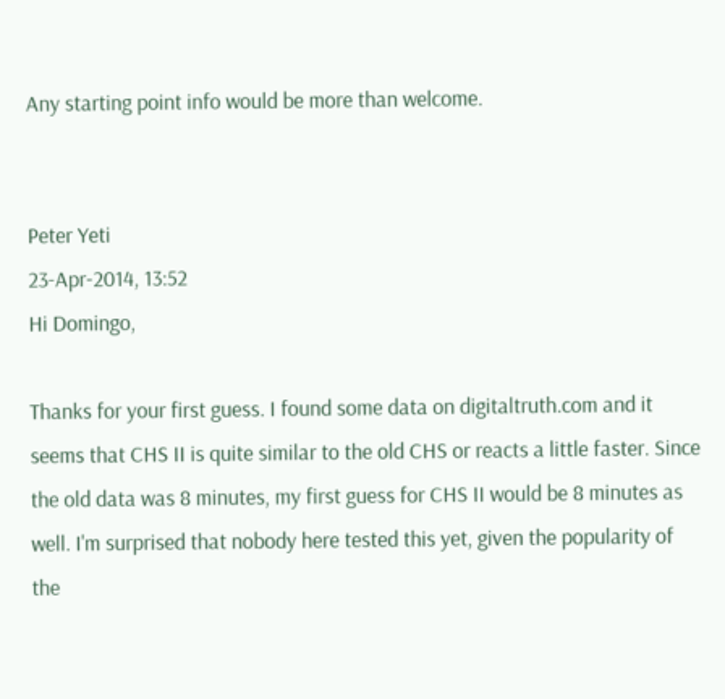Any starting point info would be more than welcome.


Peter Yeti
23-Apr-2014, 13:52
Hi Domingo,

Thanks for your first guess. I found some data on digitaltruth.com and it seems that CHS II is quite similar to the old CHS or reacts a little faster. Since the old data was 8 minutes, my first guess for CHS II would be 8 minutes as well. I'm surprised that nobody here tested this yet, given the popularity of the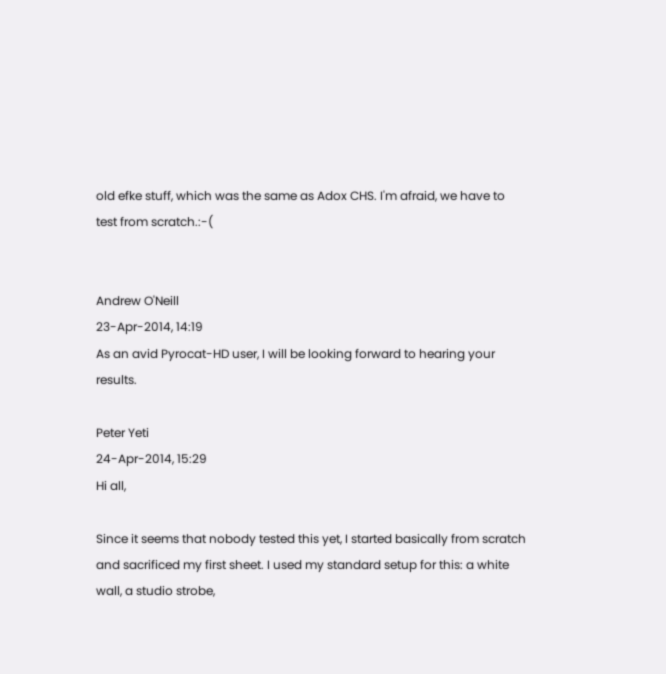old efke stuff, which was the same as Adox CHS. I'm afraid, we have to test from scratch.:-(


Andrew O'Neill
23-Apr-2014, 14:19
As an avid Pyrocat-HD user, I will be looking forward to hearing your results.

Peter Yeti
24-Apr-2014, 15:29
Hi all,

Since it seems that nobody tested this yet, I started basically from scratch and sacrificed my first sheet. I used my standard setup for this: a white wall, a studio strobe,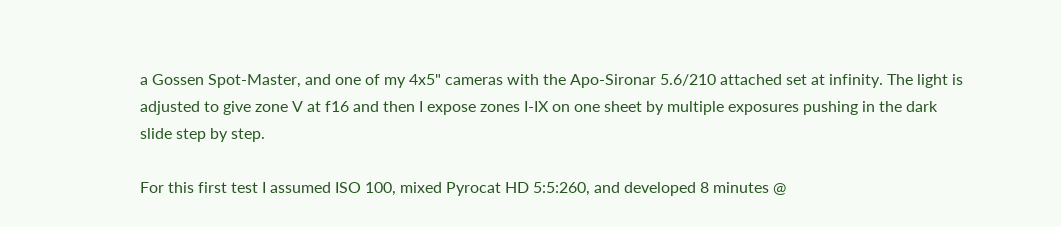a Gossen Spot-Master, and one of my 4x5" cameras with the Apo-Sironar 5.6/210 attached set at infinity. The light is adjusted to give zone V at f16 and then I expose zones I-IX on one sheet by multiple exposures pushing in the dark slide step by step.

For this first test I assumed ISO 100, mixed Pyrocat HD 5:5:260, and developed 8 minutes @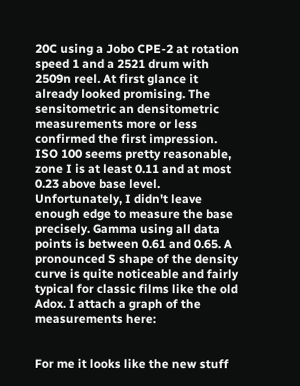20C using a Jobo CPE-2 at rotation speed 1 and a 2521 drum with 2509n reel. At first glance it already looked promising. The sensitometric an densitometric measurements more or less confirmed the first impression. ISO 100 seems pretty reasonable, zone I is at least 0.11 and at most 0.23 above base level. Unfortunately, I didn't leave enough edge to measure the base precisely. Gamma using all data points is between 0.61 and 0.65. A pronounced S shape of the density curve is quite noticeable and fairly typical for classic films like the old Adox. I attach a graph of the measurements here:


For me it looks like the new stuff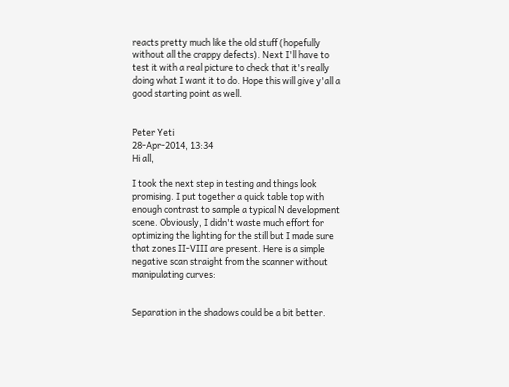reacts pretty much like the old stuff (hopefully without all the crappy defects). Next I'll have to test it with a real picture to check that it's really doing what I want it to do. Hope this will give y'all a good starting point as well.


Peter Yeti
28-Apr-2014, 13:34
Hi all,

I took the next step in testing and things look promising. I put together a quick table top with enough contrast to sample a typical N development scene. Obviously, I didn't waste much effort for optimizing the lighting for the still but I made sure that zones II-VIII are present. Here is a simple negative scan straight from the scanner without manipulating curves:


Separation in the shadows could be a bit better.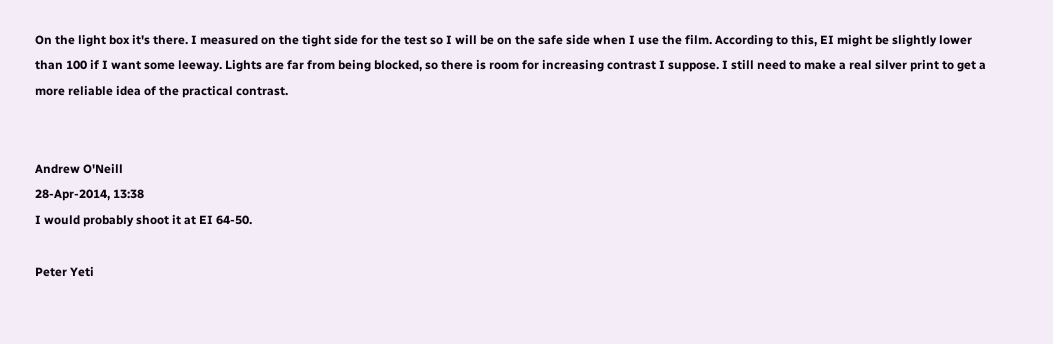On the light box it's there. I measured on the tight side for the test so I will be on the safe side when I use the film. According to this, EI might be slightly lower than 100 if I want some leeway. Lights are far from being blocked, so there is room for increasing contrast I suppose. I still need to make a real silver print to get a more reliable idea of the practical contrast.


Andrew O'Neill
28-Apr-2014, 13:38
I would probably shoot it at EI 64-50.

Peter Yeti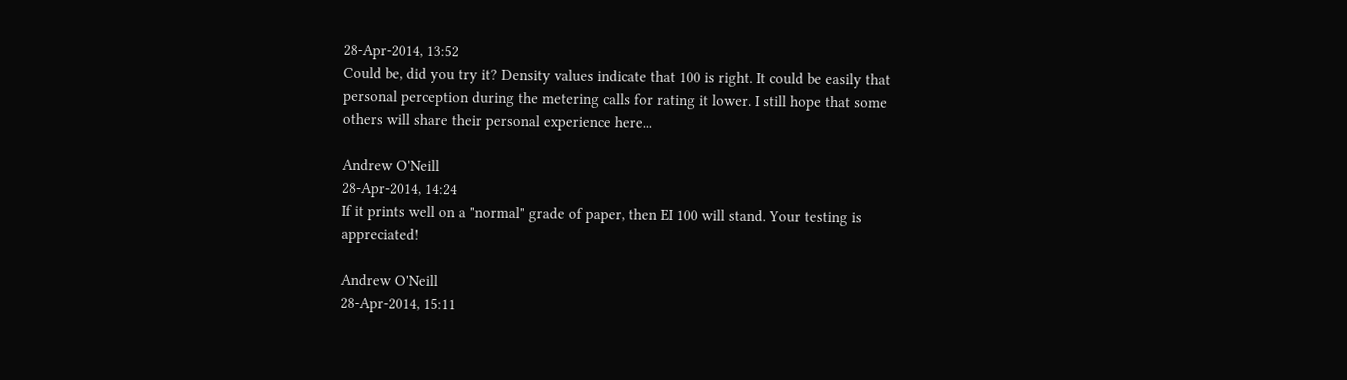28-Apr-2014, 13:52
Could be, did you try it? Density values indicate that 100 is right. It could be easily that personal perception during the metering calls for rating it lower. I still hope that some others will share their personal experience here...

Andrew O'Neill
28-Apr-2014, 14:24
If it prints well on a "normal" grade of paper, then EI 100 will stand. Your testing is appreciated!

Andrew O'Neill
28-Apr-2014, 15:11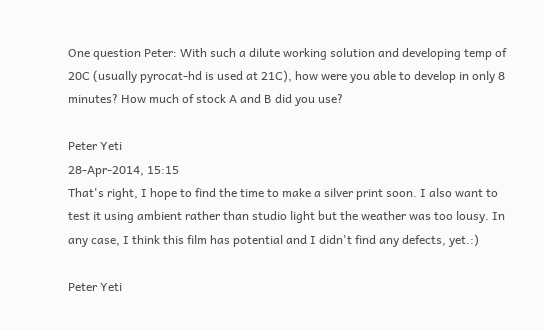One question Peter: With such a dilute working solution and developing temp of 20C (usually pyrocat-hd is used at 21C), how were you able to develop in only 8 minutes? How much of stock A and B did you use?

Peter Yeti
28-Apr-2014, 15:15
That's right, I hope to find the time to make a silver print soon. I also want to test it using ambient rather than studio light but the weather was too lousy. In any case, I think this film has potential and I didn't find any defects, yet.:)

Peter Yeti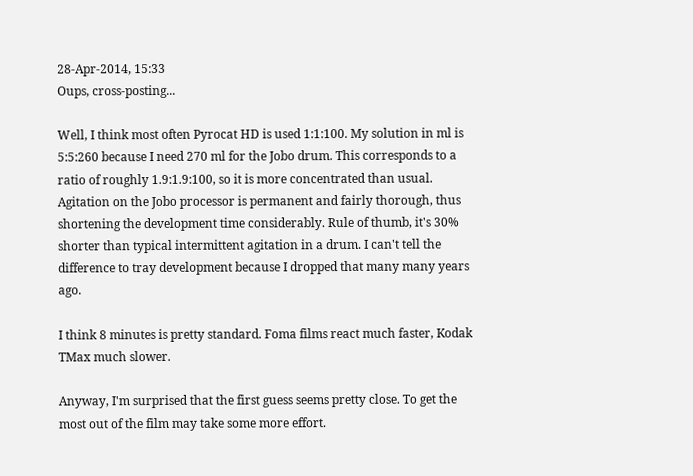28-Apr-2014, 15:33
Oups, cross-posting...

Well, I think most often Pyrocat HD is used 1:1:100. My solution in ml is 5:5:260 because I need 270 ml for the Jobo drum. This corresponds to a ratio of roughly 1.9:1.9:100, so it is more concentrated than usual. Agitation on the Jobo processor is permanent and fairly thorough, thus shortening the development time considerably. Rule of thumb, it's 30% shorter than typical intermittent agitation in a drum. I can't tell the difference to tray development because I dropped that many many years ago.

I think 8 minutes is pretty standard. Foma films react much faster, Kodak TMax much slower.

Anyway, I'm surprised that the first guess seems pretty close. To get the most out of the film may take some more effort.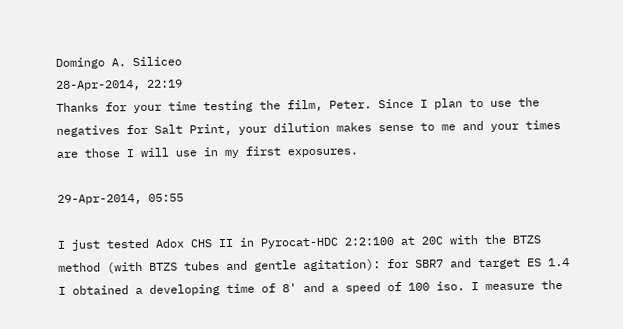Domingo A. Siliceo
28-Apr-2014, 22:19
Thanks for your time testing the film, Peter. Since I plan to use the negatives for Salt Print, your dilution makes sense to me and your times are those I will use in my first exposures.

29-Apr-2014, 05:55

I just tested Adox CHS II in Pyrocat-HDC 2:2:100 at 20C with the BTZS method (with BTZS tubes and gentle agitation): for SBR7 and target ES 1.4 I obtained a developing time of 8' and a speed of 100 iso. I measure the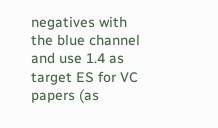negatives with the blue channel and use 1.4 as target ES for VC papers (as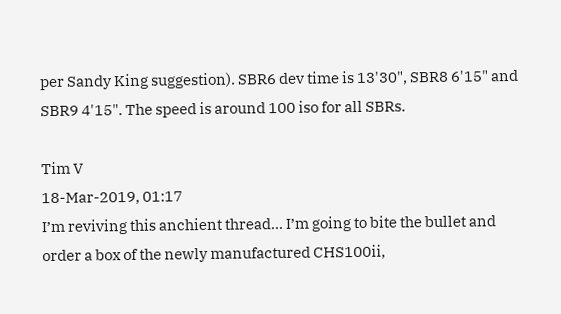per Sandy King suggestion). SBR6 dev time is 13'30", SBR8 6'15" and SBR9 4'15". The speed is around 100 iso for all SBRs.

Tim V
18-Mar-2019, 01:17
I’m reviving this anchient thread... I’m going to bite the bullet and order a box of the newly manufactured CHS100ii,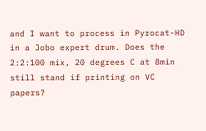and I want to process in Pyrocat-HD in a Jobo expert drum. Does the 2:2:100 mix, 20 degrees C at 8min still stand if printing on VC papers?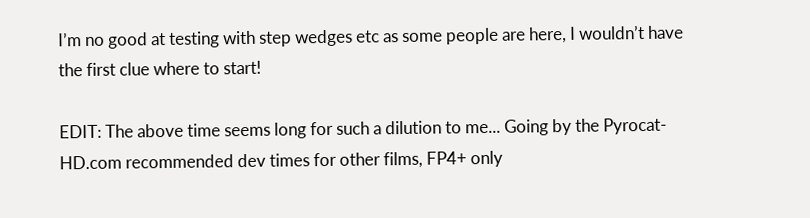I’m no good at testing with step wedges etc as some people are here, I wouldn’t have the first clue where to start!

EDIT: The above time seems long for such a dilution to me... Going by the Pyrocat-HD.com recommended dev times for other films, FP4+ only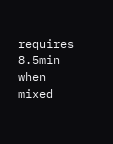requires 8.5min when mixed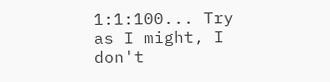1:1:100... Try as I might, I don't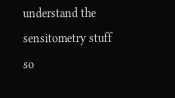understand the sensitometry stuff so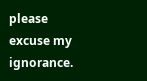please excuse my ignorance.